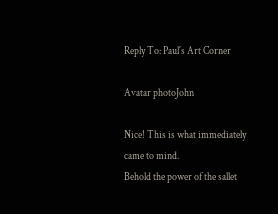Reply To: Paul´s Art Corner

Avatar photoJohn

Nice! This is what immediately came to mind.
Behold the power of the sallet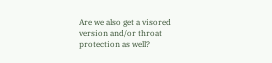Are we also get a visored version and/or throat protection as well?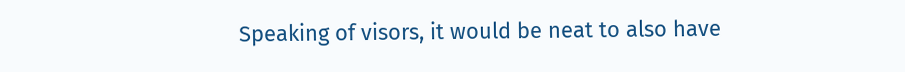Speaking of visors, it would be neat to also have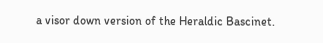a visor down version of the Heraldic Bascinet.